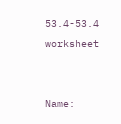53.4-53.4 worksheet


Name: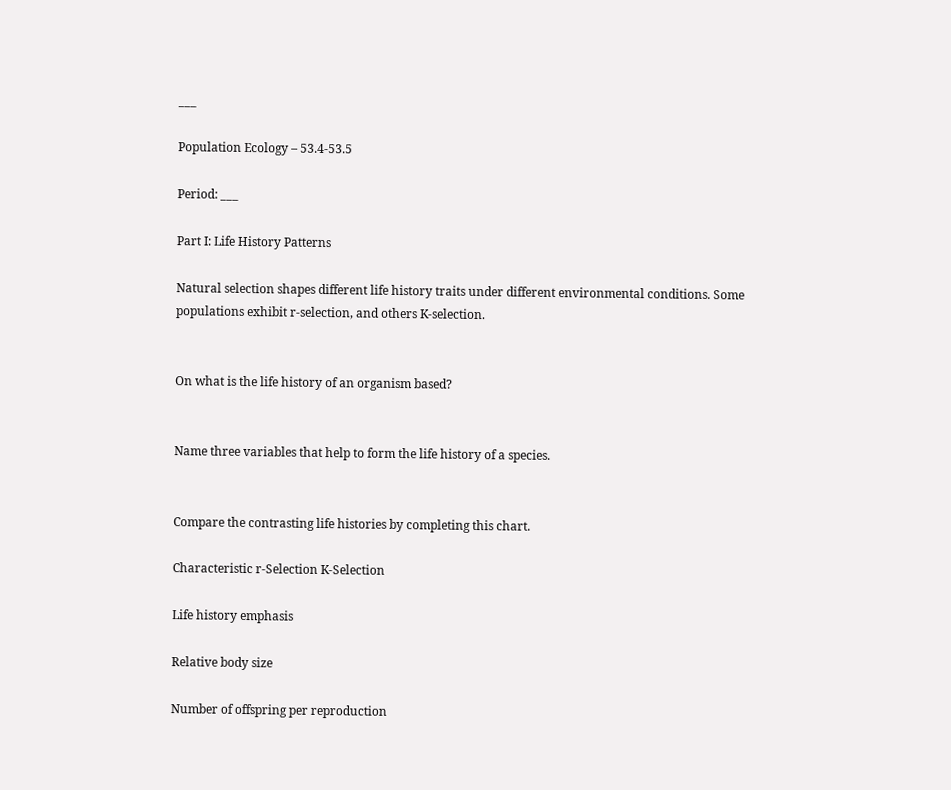___

Population Ecology – 53.4-53.5

Period: ___

Part I: Life History Patterns

Natural selection shapes different life history traits under different environmental conditions. Some populations exhibit r-selection, and others K-selection.


On what is the life history of an organism based?


Name three variables that help to form the life history of a species.


Compare the contrasting life histories by completing this chart.

Characteristic r-Selection K-Selection

Life history emphasis

Relative body size

Number of offspring per reproduction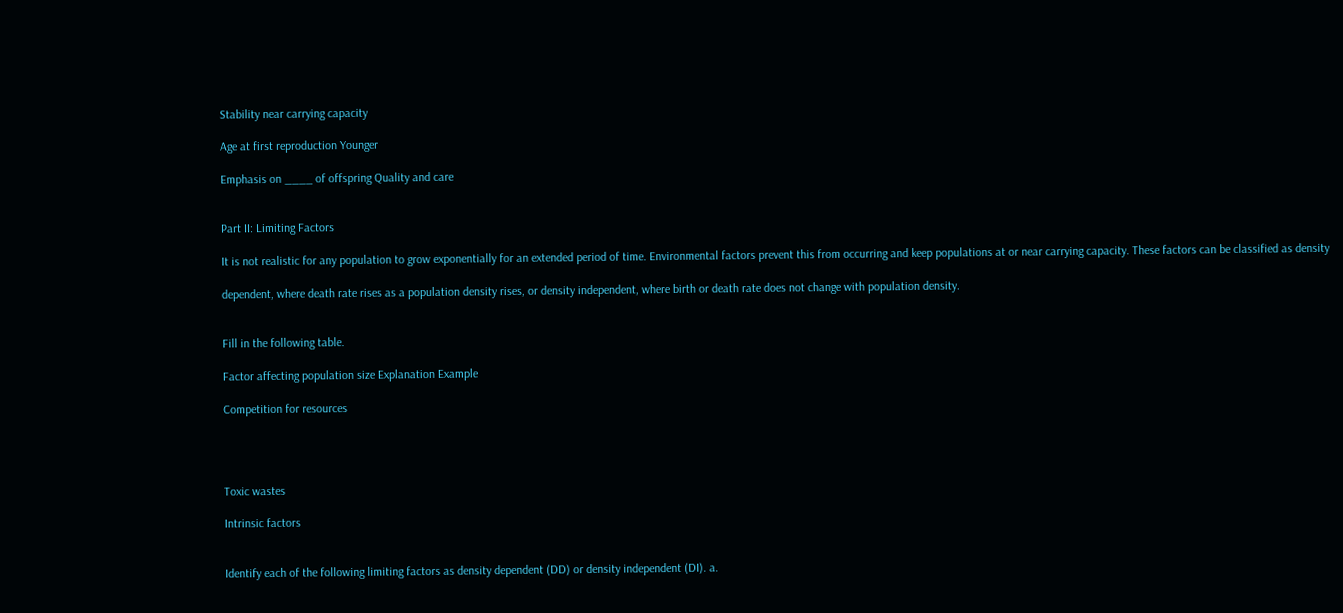Stability near carrying capacity

Age at first reproduction Younger

Emphasis on ____ of offspring Quality and care


Part II: Limiting Factors

It is not realistic for any population to grow exponentially for an extended period of time. Environmental factors prevent this from occurring and keep populations at or near carrying capacity. These factors can be classified as density

dependent, where death rate rises as a population density rises, or density independent, where birth or death rate does not change with population density.


Fill in the following table.

Factor affecting population size Explanation Example

Competition for resources




Toxic wastes

Intrinsic factors


Identify each of the following limiting factors as density dependent (DD) or density independent (DI). a.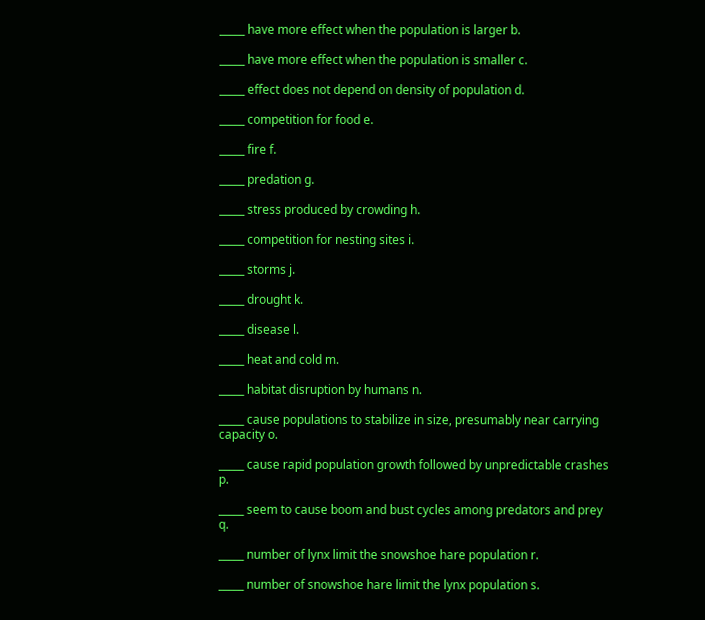_____ have more effect when the population is larger b.

_____ have more effect when the population is smaller c.

_____ effect does not depend on density of population d.

_____ competition for food e.

_____ fire f.

_____ predation g.

_____ stress produced by crowding h.

_____ competition for nesting sites i.

_____ storms j.

_____ drought k.

_____ disease l.

_____ heat and cold m.

_____ habitat disruption by humans n.

_____ cause populations to stabilize in size, presumably near carrying capacity o.

_____ cause rapid population growth followed by unpredictable crashes p.

_____ seem to cause boom and bust cycles among predators and prey q.

_____ number of lynx limit the snowshoe hare population r.

_____ number of snowshoe hare limit the lynx population s.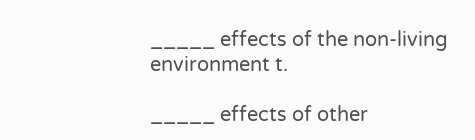_____ effects of the non-living environment t.

_____ effects of other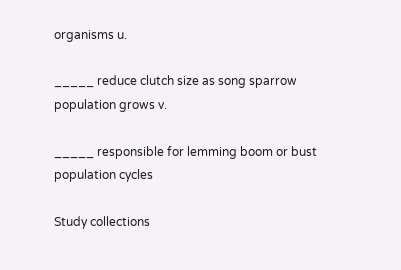organisms u.

_____ reduce clutch size as song sparrow population grows v.

_____ responsible for lemming boom or bust population cycles

Study collections